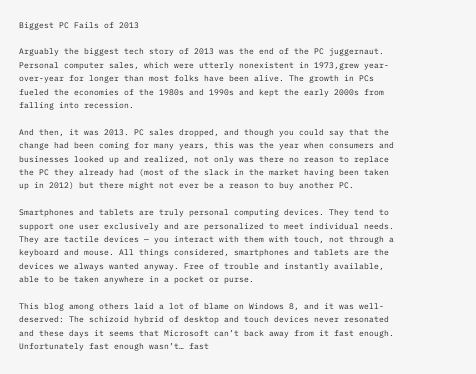Biggest PC Fails of 2013

Arguably the biggest tech story of 2013 was the end of the PC juggernaut. Personal computer sales, which were utterly nonexistent in 1973,grew year-over-year for longer than most folks have been alive. The growth in PCs fueled the economies of the 1980s and 1990s and kept the early 2000s from falling into recession.

And then, it was 2013. PC sales dropped, and though you could say that the change had been coming for many years, this was the year when consumers and businesses looked up and realized, not only was there no reason to replace the PC they already had (most of the slack in the market having been taken up in 2012) but there might not ever be a reason to buy another PC.

Smartphones and tablets are truly personal computing devices. They tend to support one user exclusively and are personalized to meet individual needs. They are tactile devices — you interact with them with touch, not through a keyboard and mouse. All things considered, smartphones and tablets are the devices we always wanted anyway. Free of trouble and instantly available, able to be taken anywhere in a pocket or purse.

This blog among others laid a lot of blame on Windows 8, and it was well-deserved: The schizoid hybrid of desktop and touch devices never resonated and these days it seems that Microsoft can’t back away from it fast enough. Unfortunately fast enough wasn’t… fast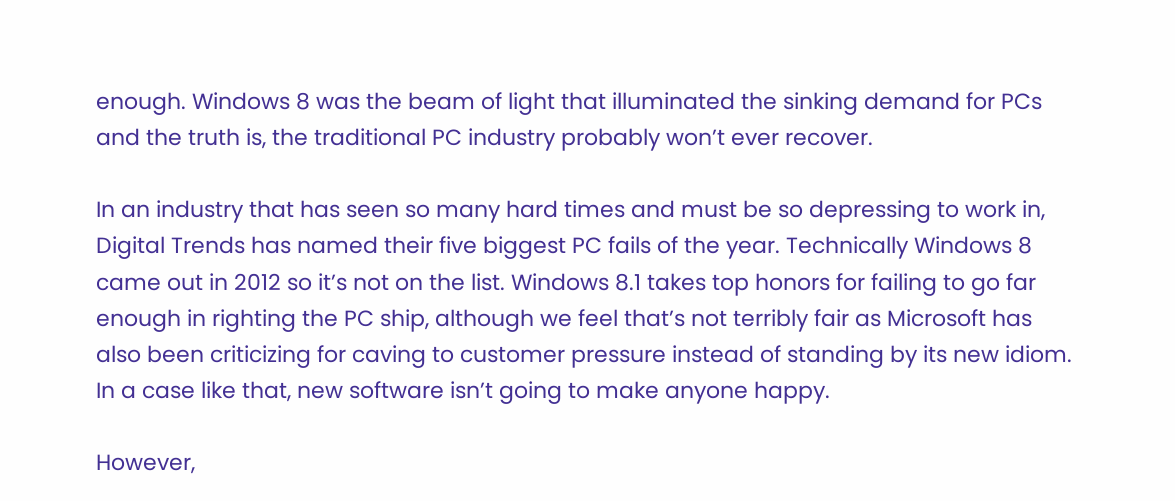enough. Windows 8 was the beam of light that illuminated the sinking demand for PCs and the truth is, the traditional PC industry probably won’t ever recover.

In an industry that has seen so many hard times and must be so depressing to work in, Digital Trends has named their five biggest PC fails of the year. Technically Windows 8 came out in 2012 so it’s not on the list. Windows 8.1 takes top honors for failing to go far enough in righting the PC ship, although we feel that’s not terribly fair as Microsoft has also been criticizing for caving to customer pressure instead of standing by its new idiom. In a case like that, new software isn’t going to make anyone happy.

However,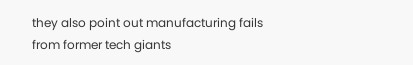they also point out manufacturing fails from former tech giants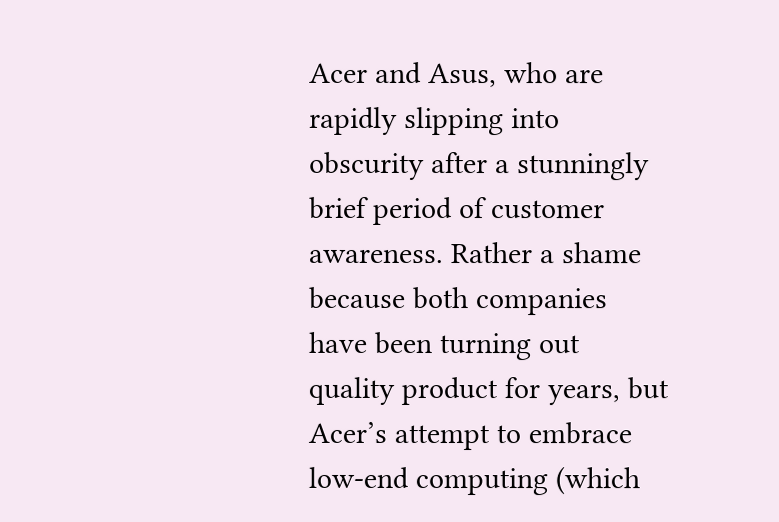Acer and Asus, who are rapidly slipping into obscurity after a stunningly brief period of customer awareness. Rather a shame because both companies have been turning out quality product for years, but Acer’s attempt to embrace low-end computing (which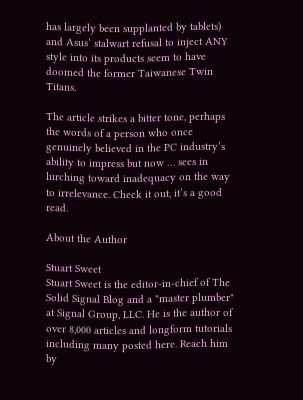has largely been supplanted by tablets) and Asus’ stalwart refusal to inject ANY style into its products seem to have doomed the former Taiwanese Twin Titans.

The article strikes a bitter tone, perhaps the words of a person who once genuinely believed in the PC industry’s ability to impress but now … sees in lurching toward inadequacy on the way to irrelevance. Check it out, it’s a good read.

About the Author

Stuart Sweet
Stuart Sweet is the editor-in-chief of The Solid Signal Blog and a "master plumber" at Signal Group, LLC. He is the author of over 8,000 articles and longform tutorials including many posted here. Reach him by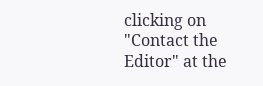clicking on "Contact the Editor" at the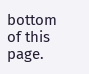bottom of this page.